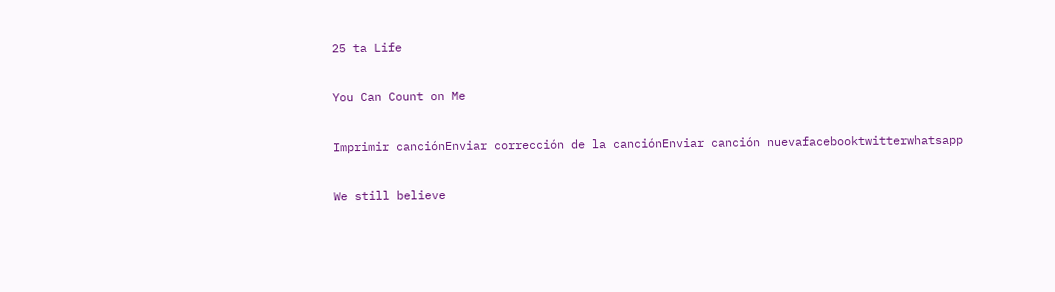25 ta Life

You Can Count on Me

Imprimir canciónEnviar corrección de la canciónEnviar canción nuevafacebooktwitterwhatsapp

We still believe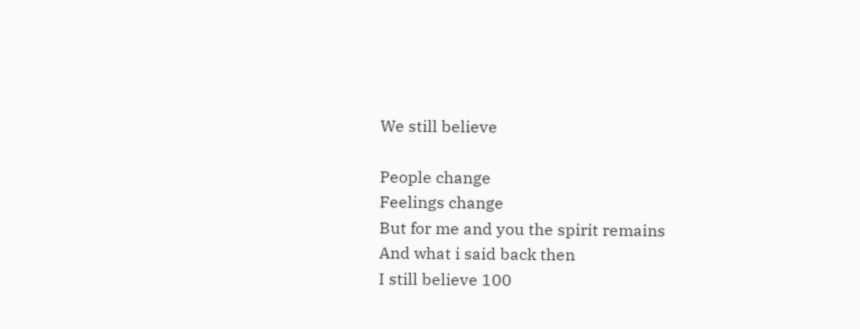We still believe

People change
Feelings change
But for me and you the spirit remains
And what i said back then
I still believe 100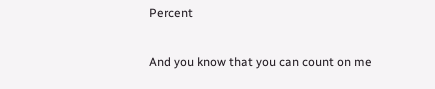Percent

And you know that you can count on me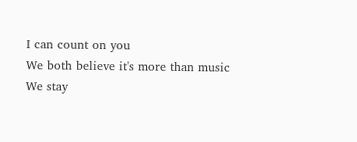I can count on you
We both believe it's more than music
We stay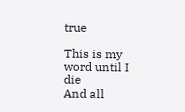true

This is my word until I die
And all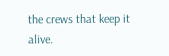the crews that keep it alive.